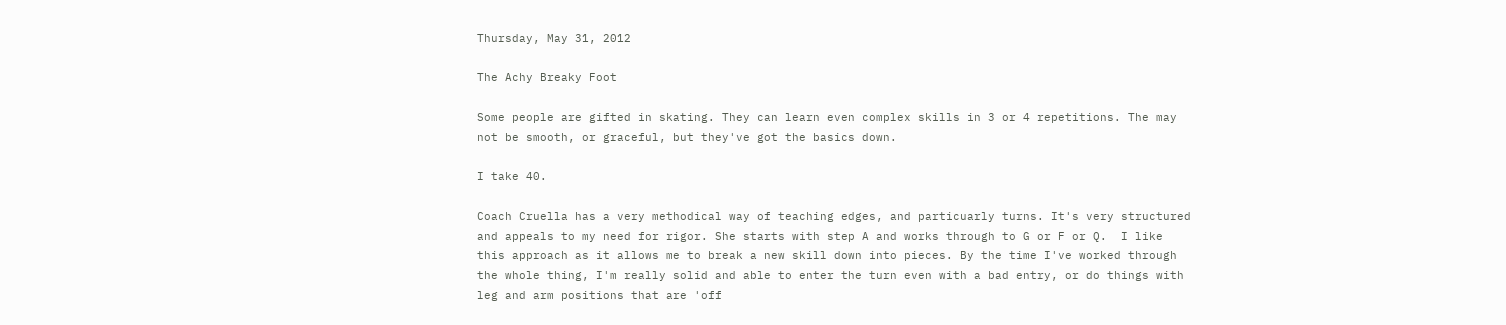Thursday, May 31, 2012

The Achy Breaky Foot

Some people are gifted in skating. They can learn even complex skills in 3 or 4 repetitions. The may not be smooth, or graceful, but they've got the basics down.

I take 40.

Coach Cruella has a very methodical way of teaching edges, and particuarly turns. It's very structured and appeals to my need for rigor. She starts with step A and works through to G or F or Q.  I like this approach as it allows me to break a new skill down into pieces. By the time I've worked through the whole thing, I'm really solid and able to enter the turn even with a bad entry, or do things with leg and arm positions that are 'off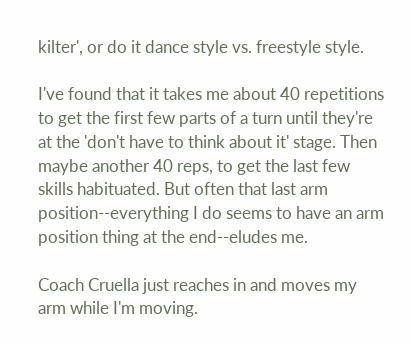kilter', or do it dance style vs. freestyle style.

I've found that it takes me about 40 repetitions to get the first few parts of a turn until they're at the 'don't have to think about it' stage. Then maybe another 40 reps, to get the last few skills habituated. But often that last arm position--everything I do seems to have an arm position thing at the end--eludes me.

Coach Cruella just reaches in and moves my arm while I'm moving.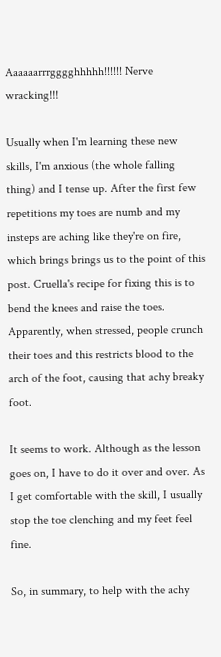Aaaaaarrrgggghhhhh!!!!!! Nerve wracking!!!

Usually when I'm learning these new skills, I'm anxious (the whole falling thing) and I tense up. After the first few repetitions my toes are numb and my insteps are aching like they're on fire, which brings brings us to the point of this post. Cruella's recipe for fixing this is to bend the knees and raise the toes. Apparently, when stressed, people crunch their toes and this restricts blood to the arch of the foot, causing that achy breaky foot.

It seems to work. Although as the lesson goes on, I have to do it over and over. As I get comfortable with the skill, I usually stop the toe clenching and my feet feel fine.

So, in summary, to help with the achy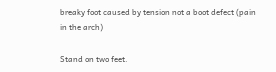breaky foot caused by tension not a boot defect (pain in the arch)

Stand on two feet.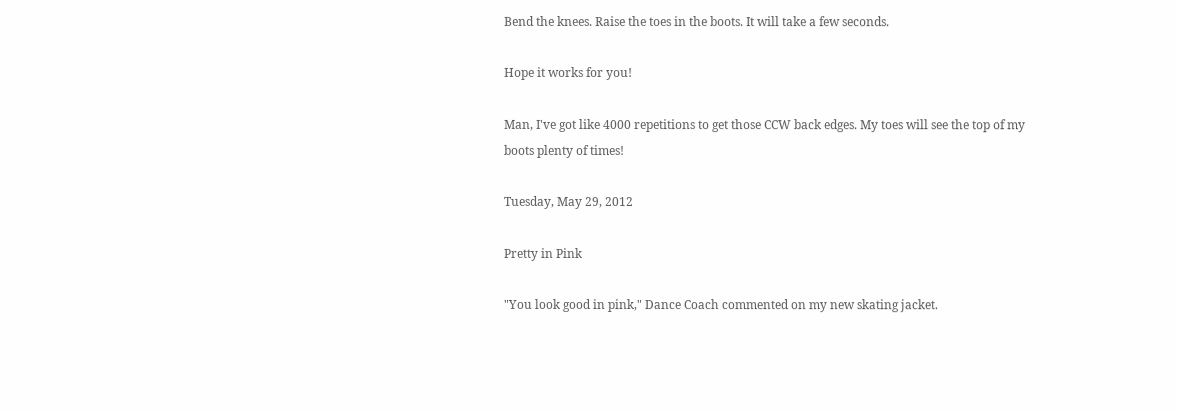Bend the knees. Raise the toes in the boots. It will take a few seconds.

Hope it works for you!

Man, I've got like 4000 repetitions to get those CCW back edges. My toes will see the top of my boots plenty of times!

Tuesday, May 29, 2012

Pretty in Pink

"You look good in pink," Dance Coach commented on my new skating jacket.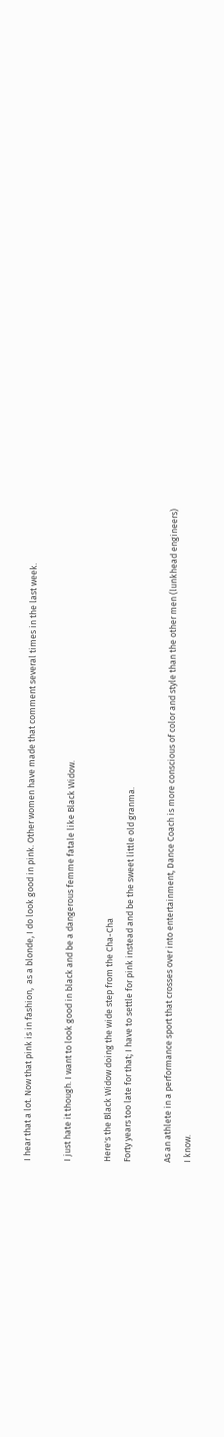I hear that a lot. Now that pink is in fashion,  as a blonde, I do look good in pink. Other women have made that comment several times in the last week.

I just hate it though. I want to look good in black and be a dangerous femme fatale like Black Widow.

Here's the Black Widow doing the wide step from the Cha-Cha
Forty years too late for that; I have to settle for pink instead and be the sweet little old granma.

As an athlete in a performance sport that crosses over into entertainment, Dance Coach is more conscious of color and style than the other men (lunkhead engineers) I know.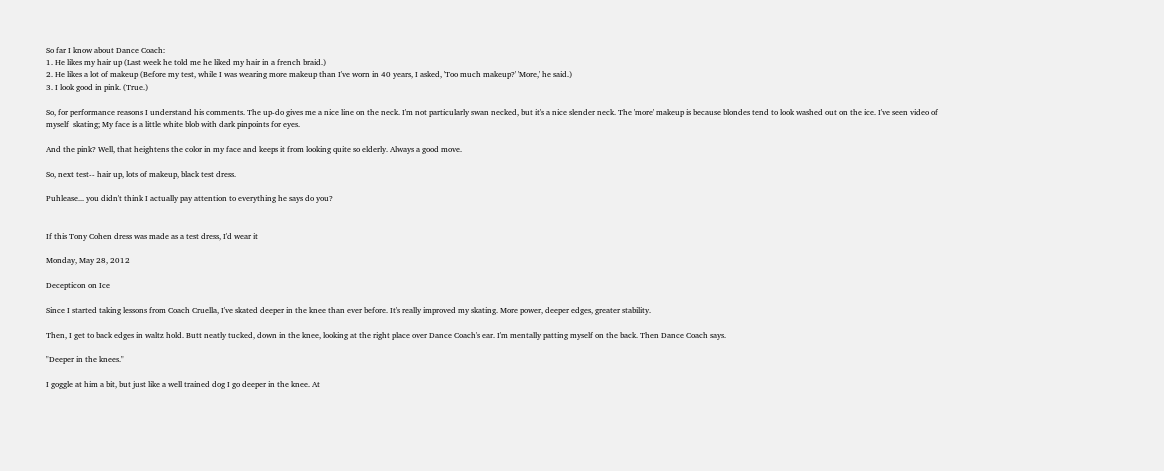So far I know about Dance Coach:
1. He likes my hair up (Last week he told me he liked my hair in a french braid.)
2. He likes a lot of makeup (Before my test, while I was wearing more makeup than I've worn in 40 years, I asked, 'Too much makeup?' 'More,' he said.)
3. I look good in pink. (True.)

So, for performance reasons I understand his comments. The up-do gives me a nice line on the neck. I'm not particularly swan necked, but it's a nice slender neck. The 'more' makeup is because blondes tend to look washed out on the ice. I've seen video of myself  skating; My face is a little white blob with dark pinpoints for eyes.

And the pink? Well, that heightens the color in my face and keeps it from looking quite so elderly. Always a good move.

So, next test-- hair up, lots of makeup, black test dress.

Puhlease... you didn't think I actually pay attention to everything he says do you?


If this Tony Cohen dress was made as a test dress, I'd wear it

Monday, May 28, 2012

Decepticon on Ice

Since I started taking lessons from Coach Cruella, I've skated deeper in the knee than ever before. It's really improved my skating. More power, deeper edges, greater stability.

Then, I get to back edges in waltz hold. Butt neatly tucked, down in the knee, looking at the right place over Dance Coach's ear. I'm mentally patting myself on the back. Then Dance Coach says.

"Deeper in the knees."

I goggle at him a bit, but just like a well trained dog I go deeper in the knee. At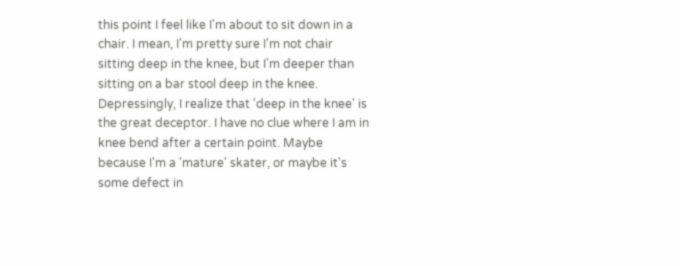this point I feel like I'm about to sit down in a chair. I mean, I'm pretty sure I'm not chair sitting deep in the knee, but I'm deeper than sitting on a bar stool deep in the knee. Depressingly, I realize that 'deep in the knee' is the great deceptor. I have no clue where I am in knee bend after a certain point. Maybe because I'm a 'mature' skater, or maybe it's some defect in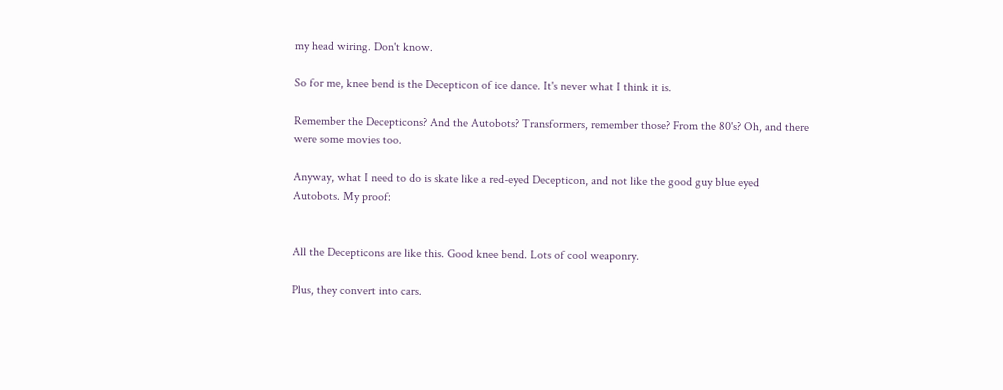my head wiring. Don't know.

So for me, knee bend is the Decepticon of ice dance. It's never what I think it is.

Remember the Decepticons? And the Autobots? Transformers, remember those? From the 80's? Oh, and there were some movies too.

Anyway, what I need to do is skate like a red-eyed Decepticon, and not like the good guy blue eyed Autobots. My proof:


All the Decepticons are like this. Good knee bend. Lots of cool weaponry.

Plus, they convert into cars.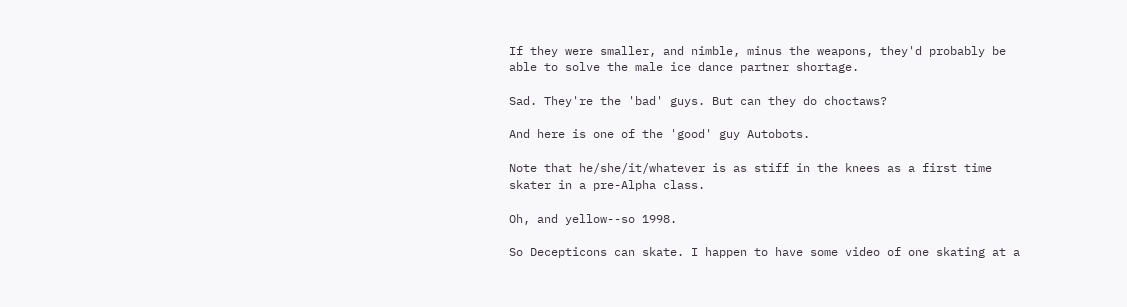If they were smaller, and nimble, minus the weapons, they'd probably be able to solve the male ice dance partner shortage.

Sad. They're the 'bad' guys. But can they do choctaws?

And here is one of the 'good' guy Autobots.

Note that he/she/it/whatever is as stiff in the knees as a first time skater in a pre-Alpha class.

Oh, and yellow--so 1998.

So Decepticons can skate. I happen to have some video of one skating at a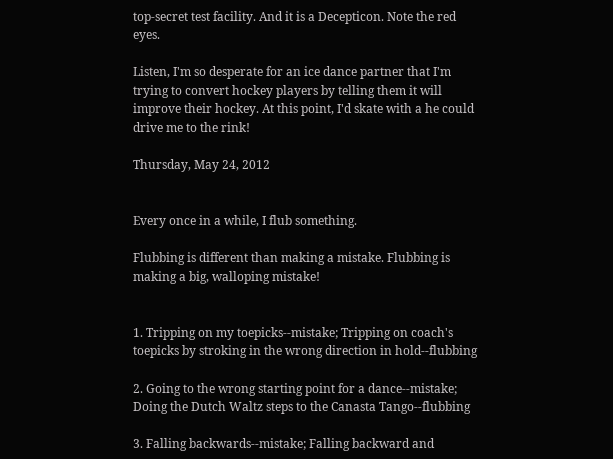top-secret test facility. And it is a Decepticon. Note the red eyes.

Listen, I'm so desperate for an ice dance partner that I'm trying to convert hockey players by telling them it will improve their hockey. At this point, I'd skate with a he could drive me to the rink!

Thursday, May 24, 2012


Every once in a while, I flub something.

Flubbing is different than making a mistake. Flubbing is making a big, walloping mistake!


1. Tripping on my toepicks--mistake; Tripping on coach's toepicks by stroking in the wrong direction in hold--flubbing

2. Going to the wrong starting point for a dance--mistake; Doing the Dutch Waltz steps to the Canasta Tango--flubbing

3. Falling backwards--mistake; Falling backward and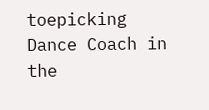toepicking Dance Coach in the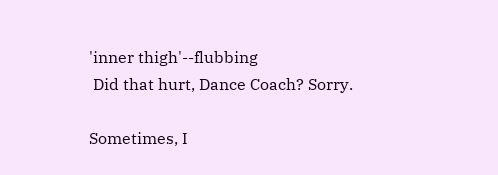'inner thigh'--flubbing
 Did that hurt, Dance Coach? Sorry.

Sometimes, I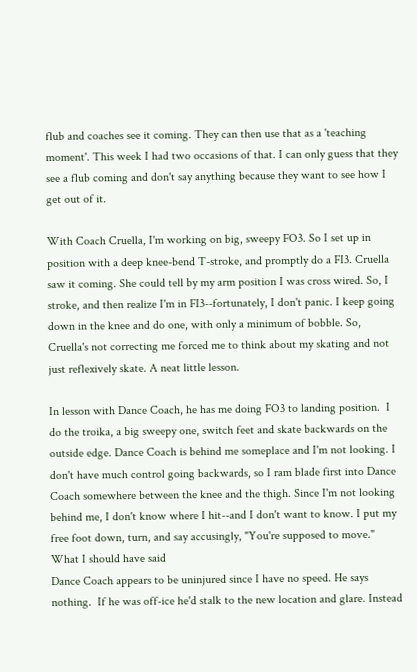flub and coaches see it coming. They can then use that as a 'teaching moment'. This week I had two occasions of that. I can only guess that they see a flub coming and don't say anything because they want to see how I get out of it.

With Coach Cruella, I'm working on big, sweepy FO3. So I set up in position with a deep knee-bend T-stroke, and promptly do a FI3. Cruella saw it coming. She could tell by my arm position I was cross wired. So, I stroke, and then realize I'm in FI3--fortunately, I don't panic. I keep going down in the knee and do one, with only a minimum of bobble. So, Cruella's not correcting me forced me to think about my skating and not just reflexively skate. A neat little lesson.

In lesson with Dance Coach, he has me doing FO3 to landing position.  I do the troika, a big sweepy one, switch feet and skate backwards on the outside edge. Dance Coach is behind me someplace and I'm not looking. I don't have much control going backwards, so I ram blade first into Dance Coach somewhere between the knee and the thigh. Since I'm not looking behind me, I don't know where I hit--and I don't want to know. I put my free foot down, turn, and say accusingly, "You're supposed to move."
What I should have said
Dance Coach appears to be uninjured since I have no speed. He says nothing.  If he was off-ice he'd stalk to the new location and glare. Instead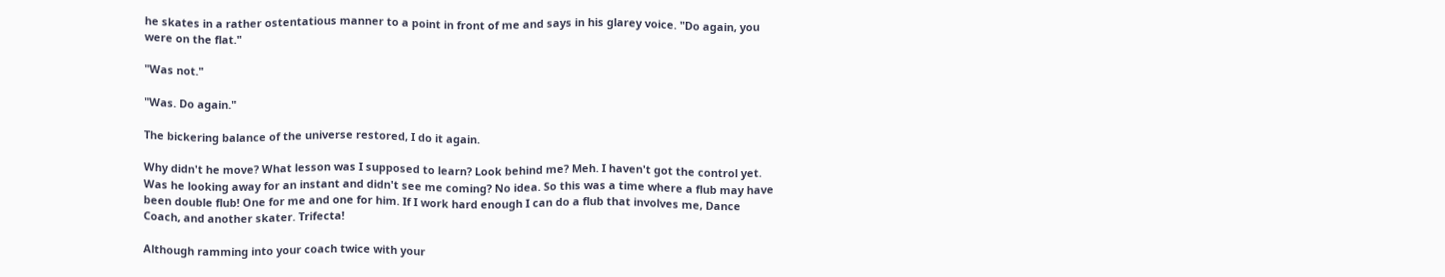he skates in a rather ostentatious manner to a point in front of me and says in his glarey voice. "Do again, you were on the flat."

"Was not."

"Was. Do again."

The bickering balance of the universe restored, I do it again.

Why didn't he move? What lesson was I supposed to learn? Look behind me? Meh. I haven't got the control yet. Was he looking away for an instant and didn't see me coming? No idea. So this was a time where a flub may have been double flub! One for me and one for him. If I work hard enough I can do a flub that involves me, Dance Coach, and another skater. Trifecta!

Although ramming into your coach twice with your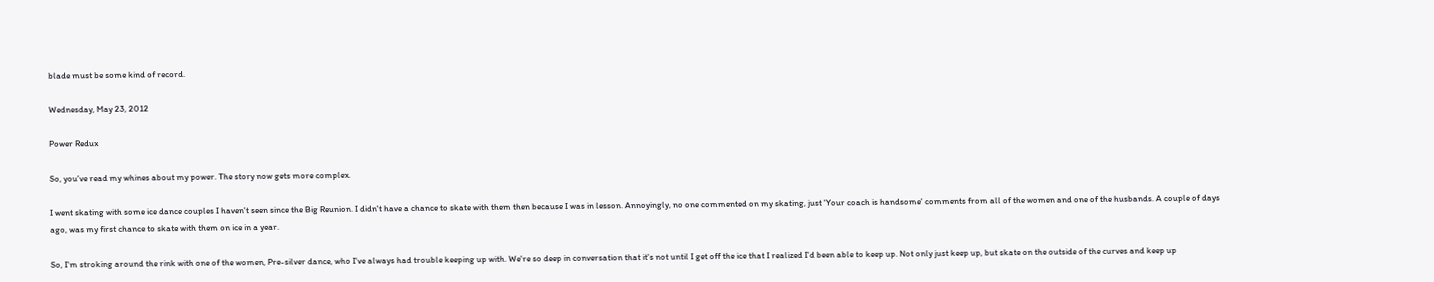blade must be some kind of record.

Wednesday, May 23, 2012

Power Redux

So, you've read my whines about my power. The story now gets more complex.

I went skating with some ice dance couples I haven't seen since the Big Reunion. I didn't have a chance to skate with them then because I was in lesson. Annoyingly, no one commented on my skating, just 'Your coach is handsome' comments from all of the women and one of the husbands. A couple of days ago, was my first chance to skate with them on ice in a year.

So, I'm stroking around the rink with one of the women, Pre-silver dance, who I've always had trouble keeping up with. We're so deep in conversation that it's not until I get off the ice that I realized I'd been able to keep up. Not only just keep up, but skate on the outside of the curves and keep up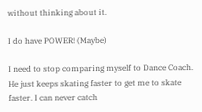without thinking about it.

I do have POWER! (Maybe)

I need to stop comparing myself to Dance Coach. He just keeps skating faster to get me to skate faster. I can never catch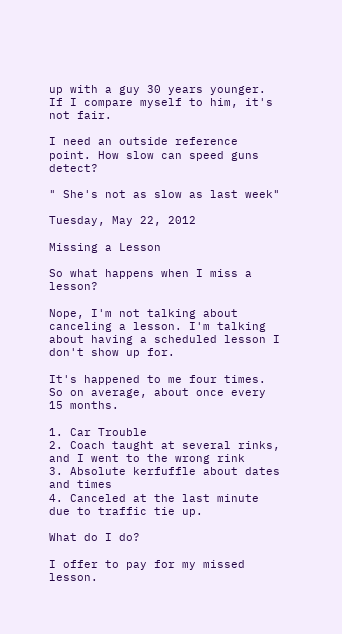up with a guy 30 years younger. If I compare myself to him, it's not fair.

I need an outside reference point. How slow can speed guns detect?

" She's not as slow as last week"

Tuesday, May 22, 2012

Missing a Lesson

So what happens when I miss a lesson?

Nope, I'm not talking about canceling a lesson. I'm talking about having a scheduled lesson I don't show up for.

It's happened to me four times. So on average, about once every 15 months.

1. Car Trouble
2. Coach taught at several rinks, and I went to the wrong rink
3. Absolute kerfuffle about dates and times
4. Canceled at the last minute due to traffic tie up.

What do I do?

I offer to pay for my missed lesson.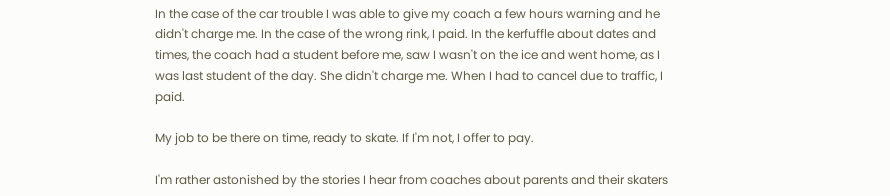In the case of the car trouble I was able to give my coach a few hours warning and he didn't charge me. In the case of the wrong rink, I paid. In the kerfuffle about dates and times, the coach had a student before me, saw I wasn't on the ice and went home, as I was last student of the day. She didn't charge me. When I had to cancel due to traffic, I paid.

My job to be there on time, ready to skate. If I'm not, I offer to pay.

I'm rather astonished by the stories I hear from coaches about parents and their skaters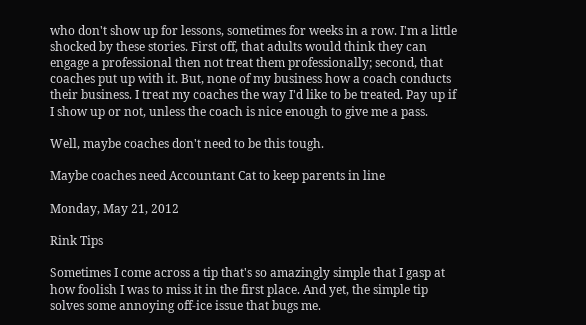who don't show up for lessons, sometimes for weeks in a row. I'm a little shocked by these stories. First off, that adults would think they can engage a professional then not treat them professionally; second, that coaches put up with it. But, none of my business how a coach conducts their business. I treat my coaches the way I'd like to be treated. Pay up if I show up or not, unless the coach is nice enough to give me a pass.

Well, maybe coaches don't need to be this tough.

Maybe coaches need Accountant Cat to keep parents in line

Monday, May 21, 2012

Rink Tips

Sometimes I come across a tip that's so amazingly simple that I gasp at how foolish I was to miss it in the first place. And yet, the simple tip solves some annoying off-ice issue that bugs me.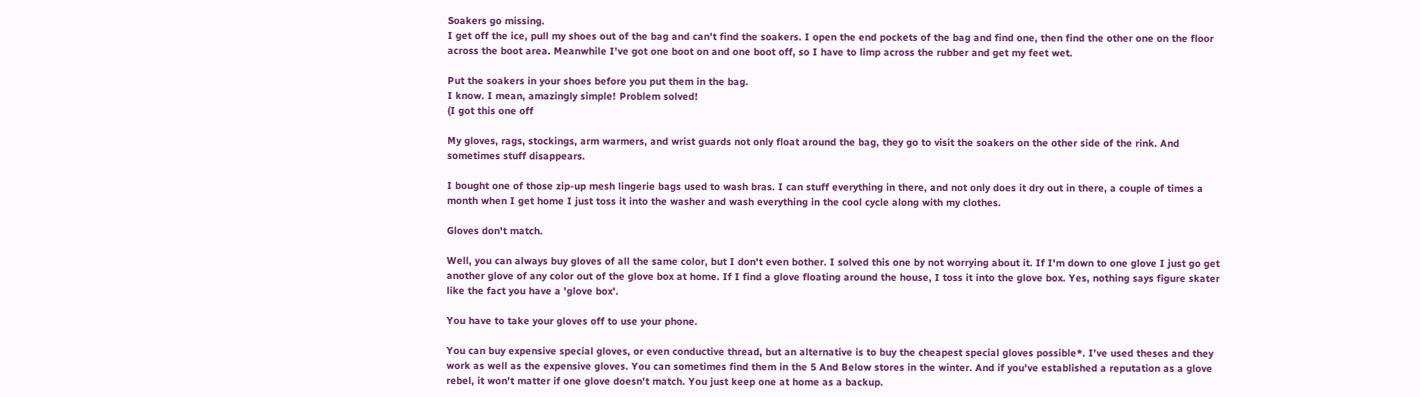Soakers go missing.
I get off the ice, pull my shoes out of the bag and can't find the soakers. I open the end pockets of the bag and find one, then find the other one on the floor across the boot area. Meanwhile I've got one boot on and one boot off, so I have to limp across the rubber and get my feet wet.

Put the soakers in your shoes before you put them in the bag.
I know. I mean, amazingly simple! Problem solved!
(I got this one off

My gloves, rags, stockings, arm warmers, and wrist guards not only float around the bag, they go to visit the soakers on the other side of the rink. And sometimes stuff disappears.

I bought one of those zip-up mesh lingerie bags used to wash bras. I can stuff everything in there, and not only does it dry out in there, a couple of times a month when I get home I just toss it into the washer and wash everything in the cool cycle along with my clothes.

Gloves don't match.

Well, you can always buy gloves of all the same color, but I don't even bother. I solved this one by not worrying about it. If I'm down to one glove I just go get another glove of any color out of the glove box at home. If I find a glove floating around the house, I toss it into the glove box. Yes, nothing says figure skater like the fact you have a 'glove box'.

You have to take your gloves off to use your phone.

You can buy expensive special gloves, or even conductive thread, but an alternative is to buy the cheapest special gloves possible*. I've used theses and they work as well as the expensive gloves. You can sometimes find them in the 5 And Below stores in the winter. And if you've established a reputation as a glove rebel, it won't matter if one glove doesn't match. You just keep one at home as a backup.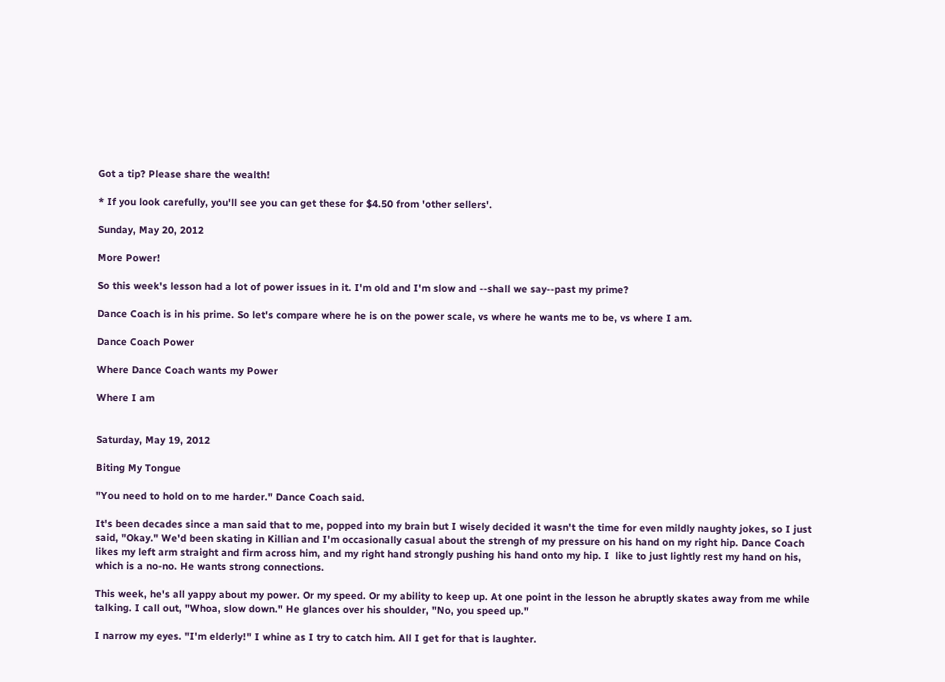Got a tip? Please share the wealth!

* If you look carefully, you'll see you can get these for $4.50 from 'other sellers'.

Sunday, May 20, 2012

More Power!

So this week's lesson had a lot of power issues in it. I'm old and I'm slow and --shall we say--past my prime?

Dance Coach is in his prime. So let's compare where he is on the power scale, vs where he wants me to be, vs where I am.

Dance Coach Power

Where Dance Coach wants my Power

Where I am


Saturday, May 19, 2012

Biting My Tongue

"You need to hold on to me harder." Dance Coach said.

It's been decades since a man said that to me, popped into my brain but I wisely decided it wasn't the time for even mildly naughty jokes, so I just said, "Okay." We'd been skating in Killian and I'm occasionally casual about the strengh of my pressure on his hand on my right hip. Dance Coach likes my left arm straight and firm across him, and my right hand strongly pushing his hand onto my hip. I  like to just lightly rest my hand on his, which is a no-no. He wants strong connections.

This week, he's all yappy about my power. Or my speed. Or my ability to keep up. At one point in the lesson he abruptly skates away from me while talking. I call out, "Whoa, slow down." He glances over his shoulder, "No, you speed up."

I narrow my eyes. "I'm elderly!" I whine as I try to catch him. All I get for that is laughter.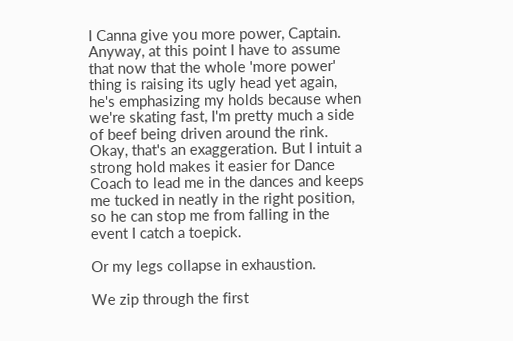I Canna give you more power, Captain.
Anyway, at this point I have to assume that now that the whole 'more power' thing is raising its ugly head yet again, he's emphasizing my holds because when we're skating fast, I'm pretty much a side of beef being driven around the rink.  Okay, that's an exaggeration. But I intuit a strong hold makes it easier for Dance Coach to lead me in the dances and keeps me tucked in neatly in the right position, so he can stop me from falling in the event I catch a toepick.

Or my legs collapse in exhaustion.

We zip through the first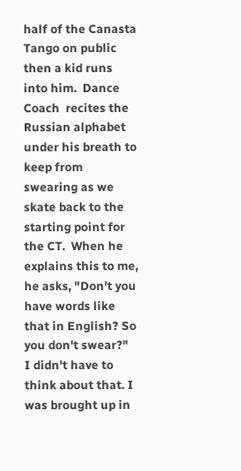half of the Canasta Tango on public then a kid runs into him.  Dance Coach  recites the Russian alphabet under his breath to keep from swearing as we skate back to the starting point for the CT.  When he explains this to me, he asks, "Don't you have words like that in English? So you don't swear?"  I didn't have to think about that. I was brought up in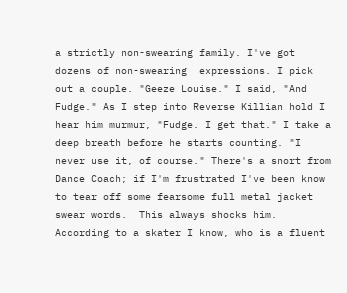a strictly non-swearing family. I've got dozens of non-swearing  expressions. I pick out a couple. "Geeze Louise." I said, "And Fudge." As I step into Reverse Killian hold I hear him murmur, "Fudge. I get that." I take a deep breath before he starts counting. "I never use it, of course." There's a snort from Dance Coach; if I'm frustrated I've been know to tear off some fearsome full metal jacket swear words.  This always shocks him. According to a skater I know, who is a fluent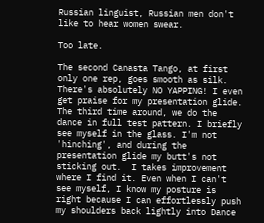Russian linguist, Russian men don't like to hear women swear.

Too late.

The second Canasta Tango, at first only one rep, goes smooth as silk. There's absolutely NO YAPPING! I even get praise for my presentation glide. The third time around, we do the dance in full test pattern. I briefly see myself in the glass. I'm not 'hinching', and during the presentation glide my butt's not sticking out.  I takes improvement where I find it. Even when I can't see myself, I know my posture is right because I can effortlessly push my shoulders back lightly into Dance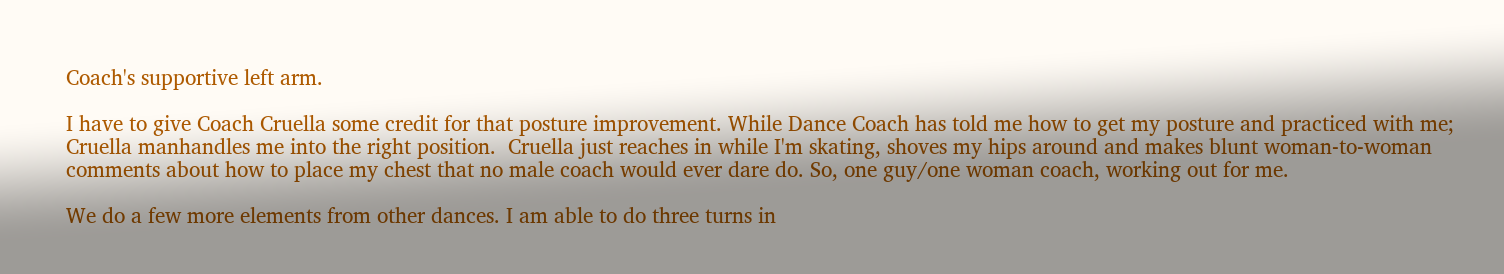Coach's supportive left arm.

I have to give Coach Cruella some credit for that posture improvement. While Dance Coach has told me how to get my posture and practiced with me; Cruella manhandles me into the right position.  Cruella just reaches in while I'm skating, shoves my hips around and makes blunt woman-to-woman comments about how to place my chest that no male coach would ever dare do. So, one guy/one woman coach, working out for me.

We do a few more elements from other dances. I am able to do three turns in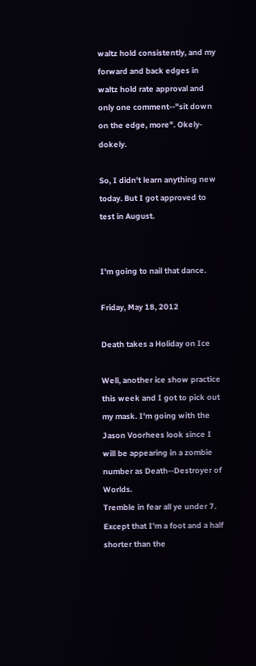waltz hold consistently, and my forward and back edges in waltz hold rate approval and only one comment--"sit down on the edge, more". Okely-dokely.

So, I didn't learn anything new today. But I got approved to test in August.


I'm going to nail that dance.

Friday, May 18, 2012

Death takes a Holiday on Ice

Well, another ice show practice this week and I got to pick out my mask. I'm going with the Jason Voorhees look since I will be appearing in a zombie number as Death--Destroyer of Worlds.
Tremble in fear all ye under 7.
Except that I'm a foot and a half shorter than the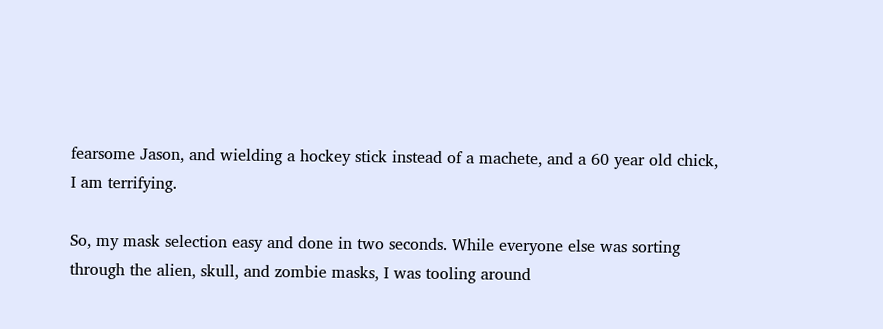fearsome Jason, and wielding a hockey stick instead of a machete, and a 60 year old chick, I am terrifying.

So, my mask selection easy and done in two seconds. While everyone else was sorting through the alien, skull, and zombie masks, I was tooling around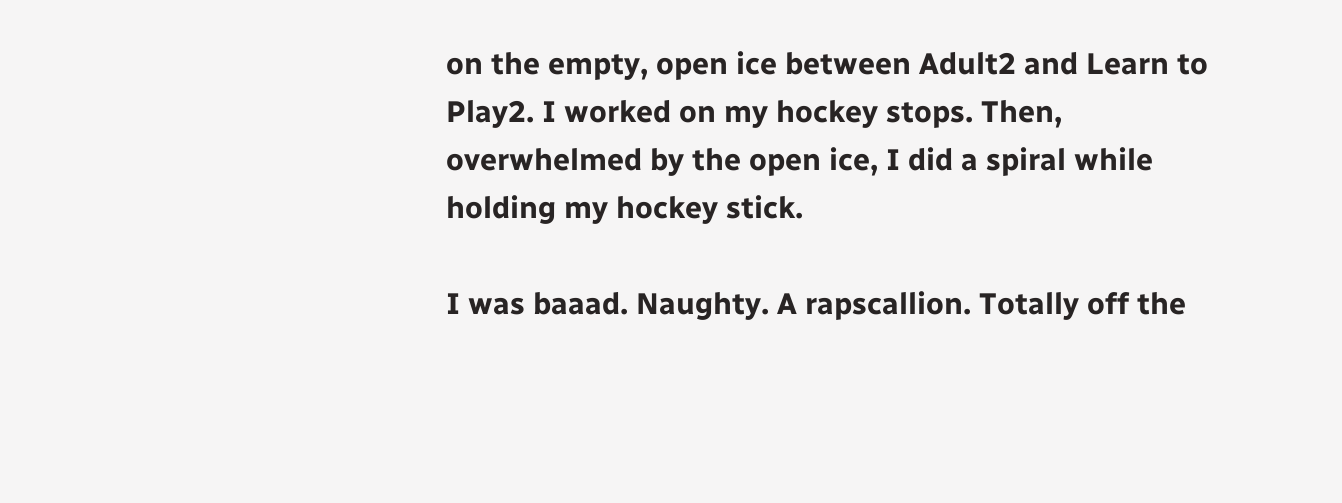on the empty, open ice between Adult2 and Learn to Play2. I worked on my hockey stops. Then, overwhelmed by the open ice, I did a spiral while holding my hockey stick.

I was baaad. Naughty. A rapscallion. Totally off the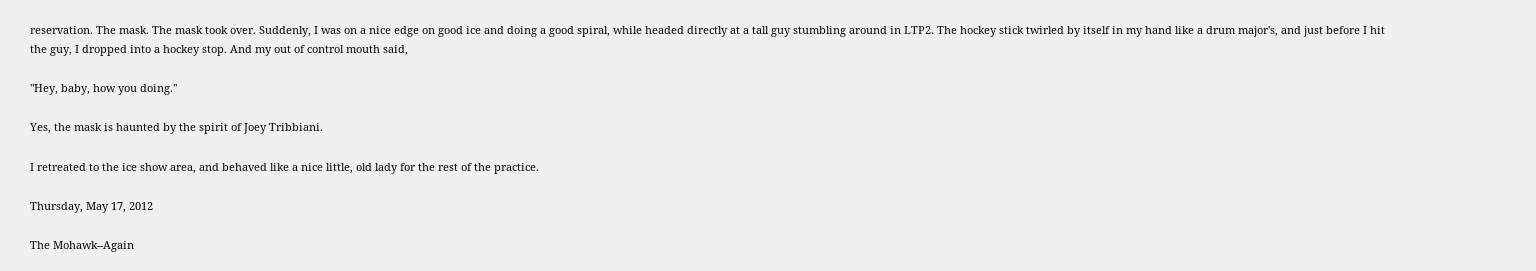reservation. The mask. The mask took over. Suddenly, I was on a nice edge on good ice and doing a good spiral, while headed directly at a tall guy stumbling around in LTP2. The hockey stick twirled by itself in my hand like a drum major's, and just before I hit the guy, I dropped into a hockey stop. And my out of control mouth said,

"Hey, baby, how you doing."

Yes, the mask is haunted by the spirit of Joey Tribbiani.

I retreated to the ice show area, and behaved like a nice little, old lady for the rest of the practice.

Thursday, May 17, 2012

The Mohawk--Again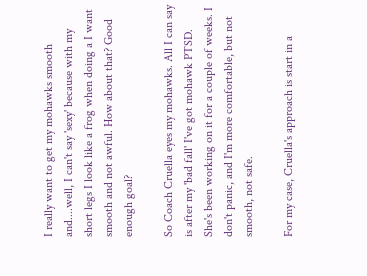I really want to get my mohawks smooth and....well, I can't say 'sexy' because with my short legs I look like a frog when doing a I want smooth and not awful. How about that? Good enough goal?

So Coach Cruella eyes my mohawks. All I can say is after my 'bad fall' I've got mohawk PTSD. She's been working on it for a couple of weeks. I don't panic, and I'm more comfortable, but not smooth, not safe.

For my case, Cruella's approach is start in a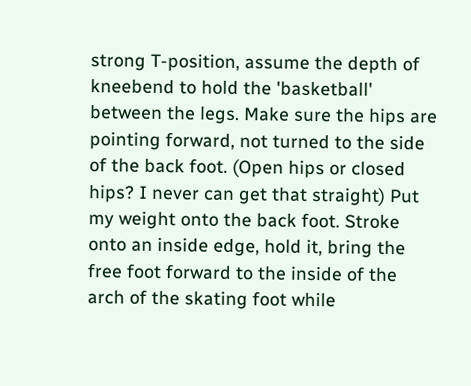strong T-position, assume the depth of kneebend to hold the 'basketball' between the legs. Make sure the hips are pointing forward, not turned to the side of the back foot. (Open hips or closed hips? I never can get that straight) Put my weight onto the back foot. Stroke onto an inside edge, hold it, bring the free foot forward to the inside of the arch of the skating foot while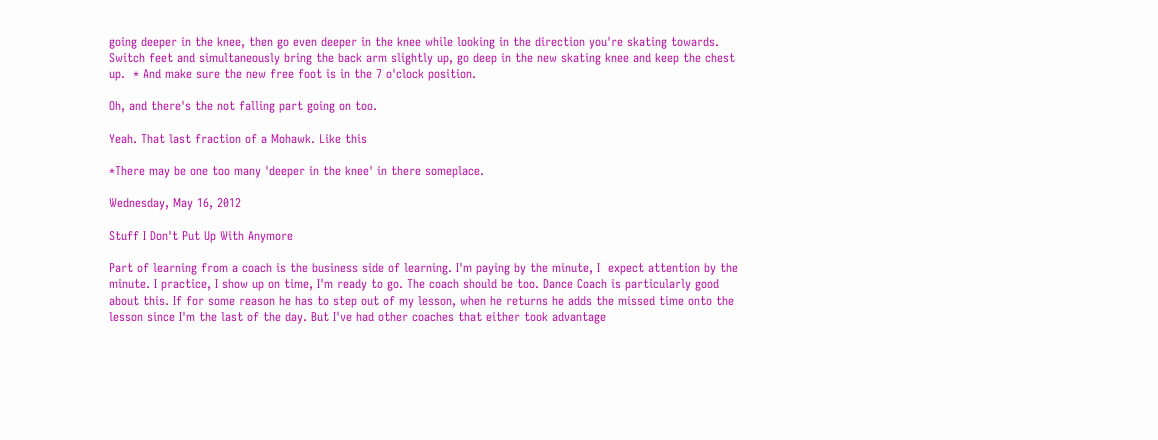going deeper in the knee, then go even deeper in the knee while looking in the direction you're skating towards. Switch feet and simultaneously bring the back arm slightly up, go deep in the new skating knee and keep the chest up.  * And make sure the new free foot is in the 7 o'clock position.

Oh, and there's the not falling part going on too.

Yeah. That last fraction of a Mohawk. Like this

*There may be one too many 'deeper in the knee' in there someplace.

Wednesday, May 16, 2012

Stuff I Don't Put Up With Anymore

Part of learning from a coach is the business side of learning. I'm paying by the minute, I  expect attention by the minute. I practice, I show up on time, I'm ready to go. The coach should be too. Dance Coach is particularly good about this. If for some reason he has to step out of my lesson, when he returns he adds the missed time onto the lesson since I'm the last of the day. But I've had other coaches that either took advantage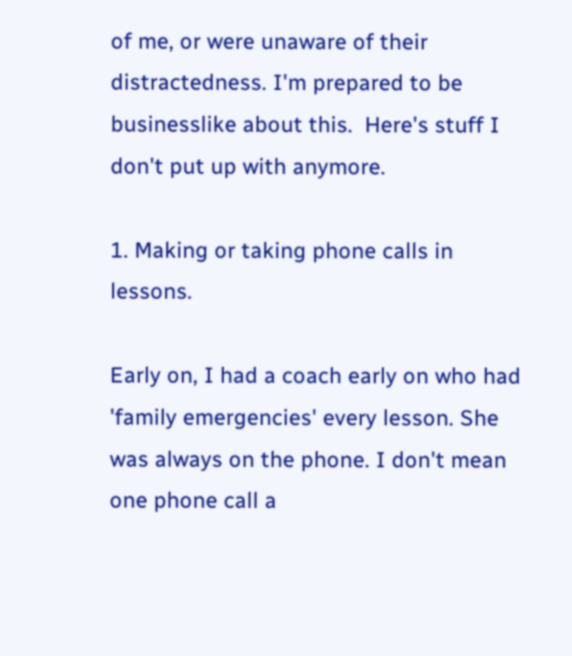of me, or were unaware of their distractedness. I'm prepared to be businesslike about this.  Here's stuff I don't put up with anymore.

1. Making or taking phone calls in lessons.

Early on, I had a coach early on who had 'family emergencies' every lesson. She was always on the phone. I don't mean one phone call a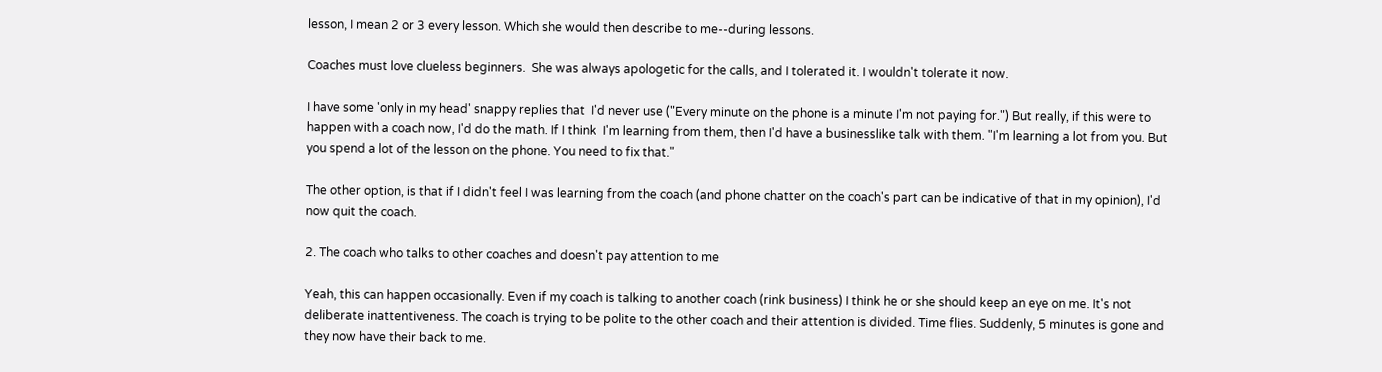lesson, I mean 2 or 3 every lesson. Which she would then describe to me--during lessons.

Coaches must love clueless beginners.  She was always apologetic for the calls, and I tolerated it. I wouldn't tolerate it now.

I have some 'only in my head' snappy replies that  I'd never use ("Every minute on the phone is a minute I'm not paying for.") But really, if this were to happen with a coach now, I'd do the math. If I think  I'm learning from them, then I'd have a businesslike talk with them. "I'm learning a lot from you. But you spend a lot of the lesson on the phone. You need to fix that."

The other option, is that if I didn't feel I was learning from the coach (and phone chatter on the coach's part can be indicative of that in my opinion), I'd now quit the coach.

2. The coach who talks to other coaches and doesn't pay attention to me

Yeah, this can happen occasionally. Even if my coach is talking to another coach (rink business) I think he or she should keep an eye on me. It's not deliberate inattentiveness. The coach is trying to be polite to the other coach and their attention is divided. Time flies. Suddenly, 5 minutes is gone and they now have their back to me.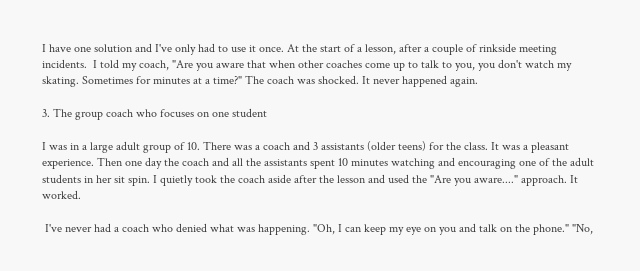I have one solution and I've only had to use it once. At the start of a lesson, after a couple of rinkside meeting incidents.  I told my coach, "Are you aware that when other coaches come up to talk to you, you don't watch my skating. Sometimes for minutes at a time?" The coach was shocked. It never happened again.

3. The group coach who focuses on one student

I was in a large adult group of 10. There was a coach and 3 assistants (older teens) for the class. It was a pleasant experience. Then one day the coach and all the assistants spent 10 minutes watching and encouraging one of the adult students in her sit spin. I quietly took the coach aside after the lesson and used the "Are you aware...." approach. It worked.

 I've never had a coach who denied what was happening. "Oh, I can keep my eye on you and talk on the phone." "No,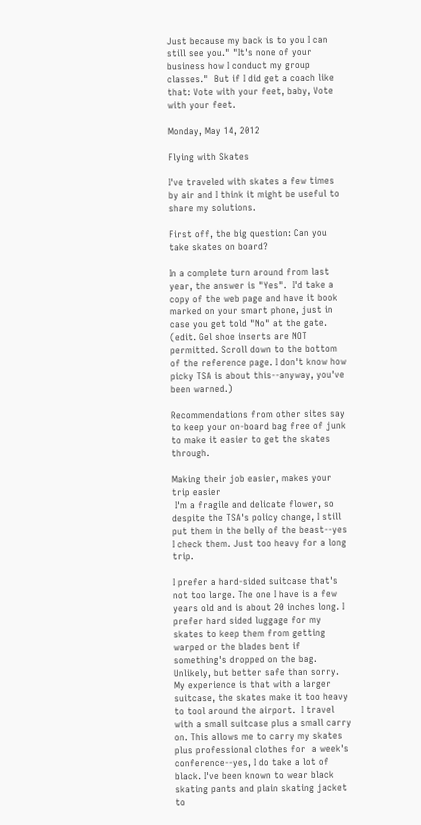Just because my back is to you I can still see you." "It's none of your business how I conduct my group classes."  But if I did get a coach like that: Vote with your feet, baby, Vote with your feet.

Monday, May 14, 2012

Flying with Skates

I've traveled with skates a few times by air and I think it might be useful to share my solutions.

First off, the big question: Can you take skates on board?

In a complete turn around from last year, the answer is "Yes".  I'd take a copy of the web page and have it book marked on your smart phone, just in case you get told "No" at the gate. (edit. Gel shoe inserts are NOT permitted. Scroll down to the bottom of the reference page. I don't know how picky TSA is about this--anyway, you've been warned.)

Recommendations from other sites say to keep your on-board bag free of junk to make it easier to get the skates through.

Making their job easier, makes your trip easier
 I'm a fragile and delicate flower, so despite the TSA's policy change, I still put them in the belly of the beast--yes I check them. Just too heavy for a long trip.

I prefer a hard-sided suitcase that's not too large. The one I have is a few years old and is about 20 inches long. I prefer hard sided luggage for my skates to keep them from getting warped or the blades bent if something's dropped on the bag. Unlikely, but better safe than sorry. My experience is that with a larger suitcase, the skates make it too heavy to tool around the airport.  I travel with a small suitcase plus a small carry on. This allows me to carry my skates plus professional clothes for  a week's conference--yes, I do take a lot of black. I've been known to wear black skating pants and plain skating jacket to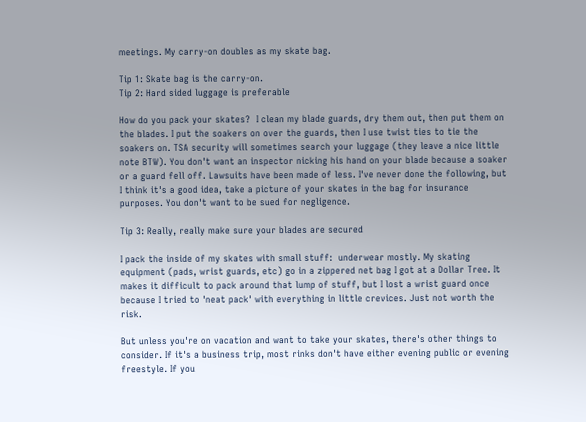meetings. My carry-on doubles as my skate bag.

Tip 1: Skate bag is the carry-on.
Tip 2: Hard sided luggage is preferable

How do you pack your skates?  I clean my blade guards, dry them out, then put them on the blades. I put the soakers on over the guards, then I use twist ties to tie the soakers on. TSA security will sometimes search your luggage (they leave a nice little note BTW). You don't want an inspector nicking his hand on your blade because a soaker or a guard fell off. Lawsuits have been made of less. I've never done the following, but I think it's a good idea, take a picture of your skates in the bag for insurance purposes. You don't want to be sued for negligence.

Tip 3: Really, really make sure your blades are secured

I pack the inside of my skates with small stuff:  underwear mostly. My skating equipment (pads, wrist guards, etc) go in a zippered net bag I got at a Dollar Tree. It makes it difficult to pack around that lump of stuff, but I lost a wrist guard once because I tried to 'neat pack' with everything in little crevices. Just not worth the risk.

But unless you're on vacation and want to take your skates, there's other things to consider. If it's a business trip, most rinks don't have either evening public or evening freestyle. If you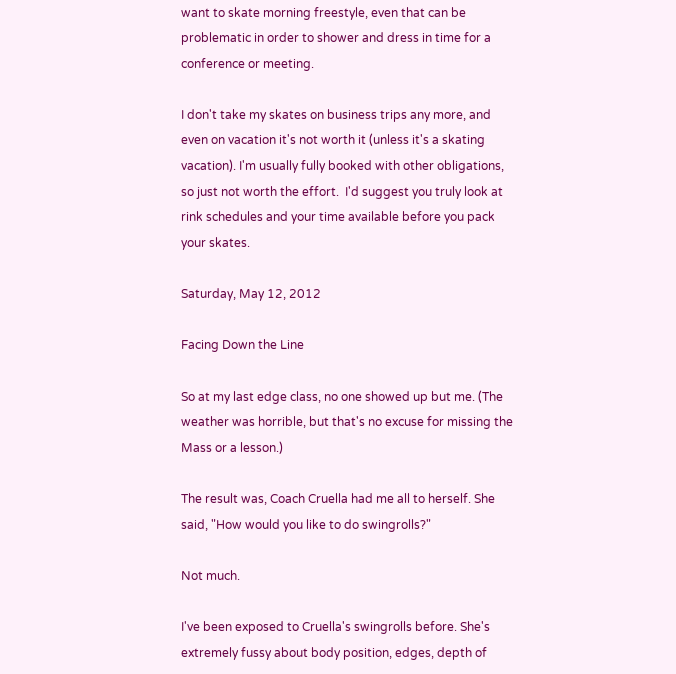want to skate morning freestyle, even that can be problematic in order to shower and dress in time for a conference or meeting.

I don't take my skates on business trips any more, and even on vacation it's not worth it (unless it's a skating vacation). I'm usually fully booked with other obligations, so just not worth the effort.  I'd suggest you truly look at rink schedules and your time available before you pack your skates.

Saturday, May 12, 2012

Facing Down the Line

So at my last edge class, no one showed up but me. (The weather was horrible, but that's no excuse for missing the Mass or a lesson.)

The result was, Coach Cruella had me all to herself. She said, "How would you like to do swingrolls?"

Not much.

I've been exposed to Cruella's swingrolls before. She's extremely fussy about body position, edges, depth of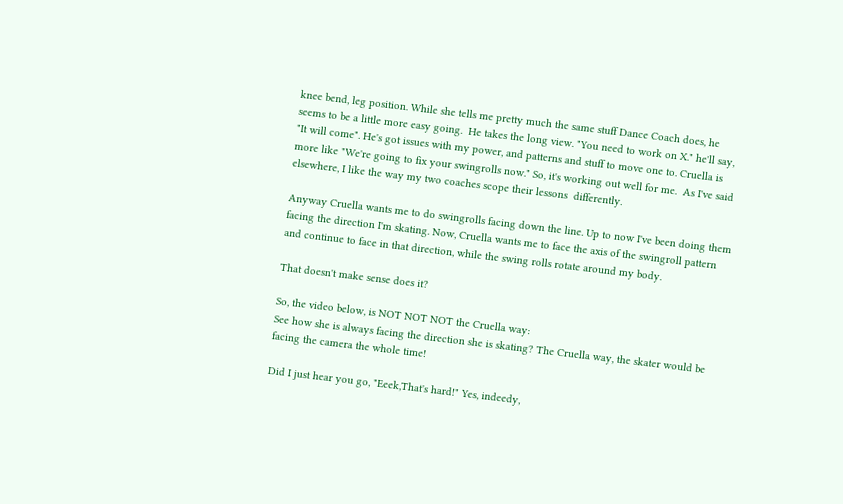knee bend, leg position. While she tells me pretty much the same stuff Dance Coach does, he seems to be a little more easy going.  He takes the long view. "You need to work on X." he'll say, "It will come". He's got issues with my power, and patterns and stuff to move one to. Cruella is more like "We're going to fix your swingrolls now." So, it's working out well for me.  As I've said elsewhere, I like the way my two coaches scope their lessons  differently.

Anyway Cruella wants me to do swingrolls facing down the line. Up to now I've been doing them facing the direction I'm skating. Now, Cruella wants me to face the axis of the swingroll pattern and continue to face in that direction, while the swing rolls rotate around my body.

That doesn't make sense does it?

So, the video below, is NOT NOT NOT the Cruella way:
See how she is always facing the direction she is skating? The Cruella way, the skater would be facing the camera the whole time!

Did I just hear you go, "Eeek,That's hard!" Yes, indeedy,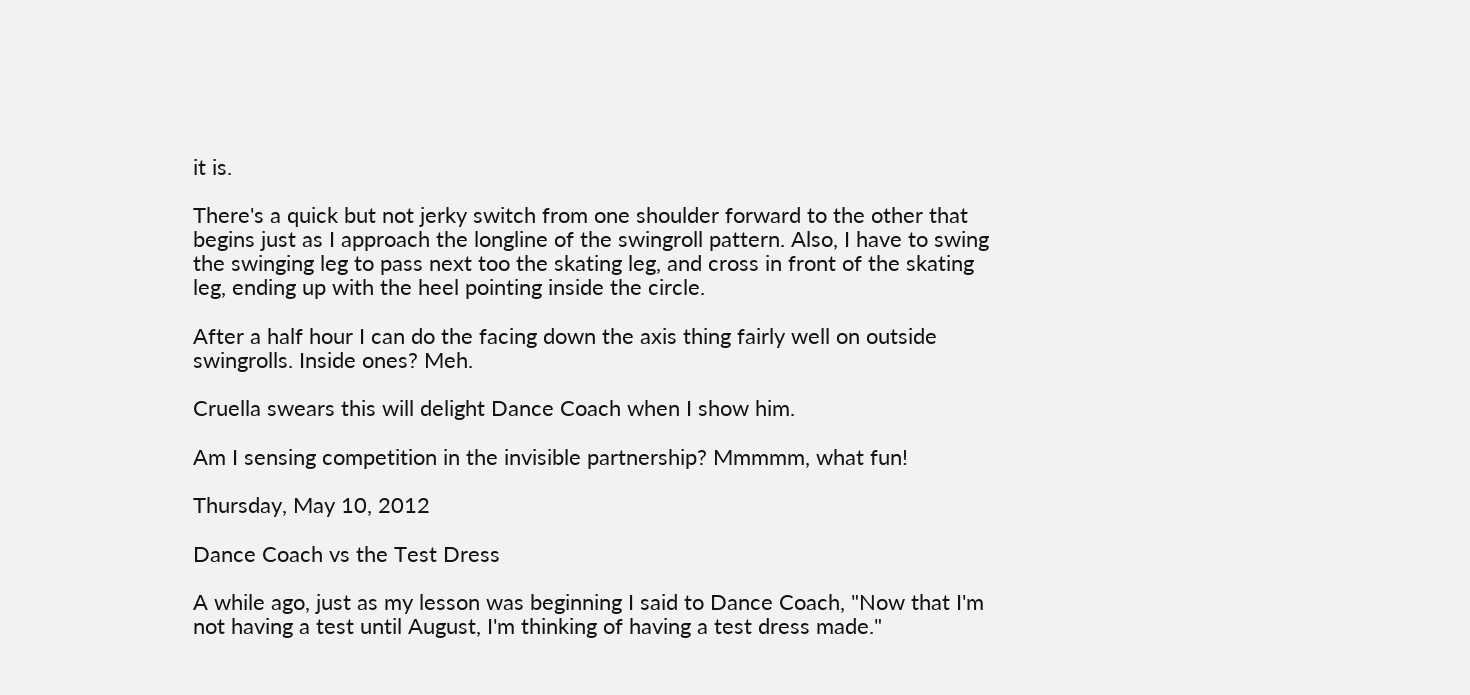it is.

There's a quick but not jerky switch from one shoulder forward to the other that begins just as I approach the longline of the swingroll pattern. Also, I have to swing the swinging leg to pass next too the skating leg, and cross in front of the skating leg, ending up with the heel pointing inside the circle.

After a half hour I can do the facing down the axis thing fairly well on outside swingrolls. Inside ones? Meh.

Cruella swears this will delight Dance Coach when I show him.

Am I sensing competition in the invisible partnership? Mmmmm, what fun!

Thursday, May 10, 2012

Dance Coach vs the Test Dress

A while ago, just as my lesson was beginning I said to Dance Coach, "Now that I'm not having a test until August, I'm thinking of having a test dress made."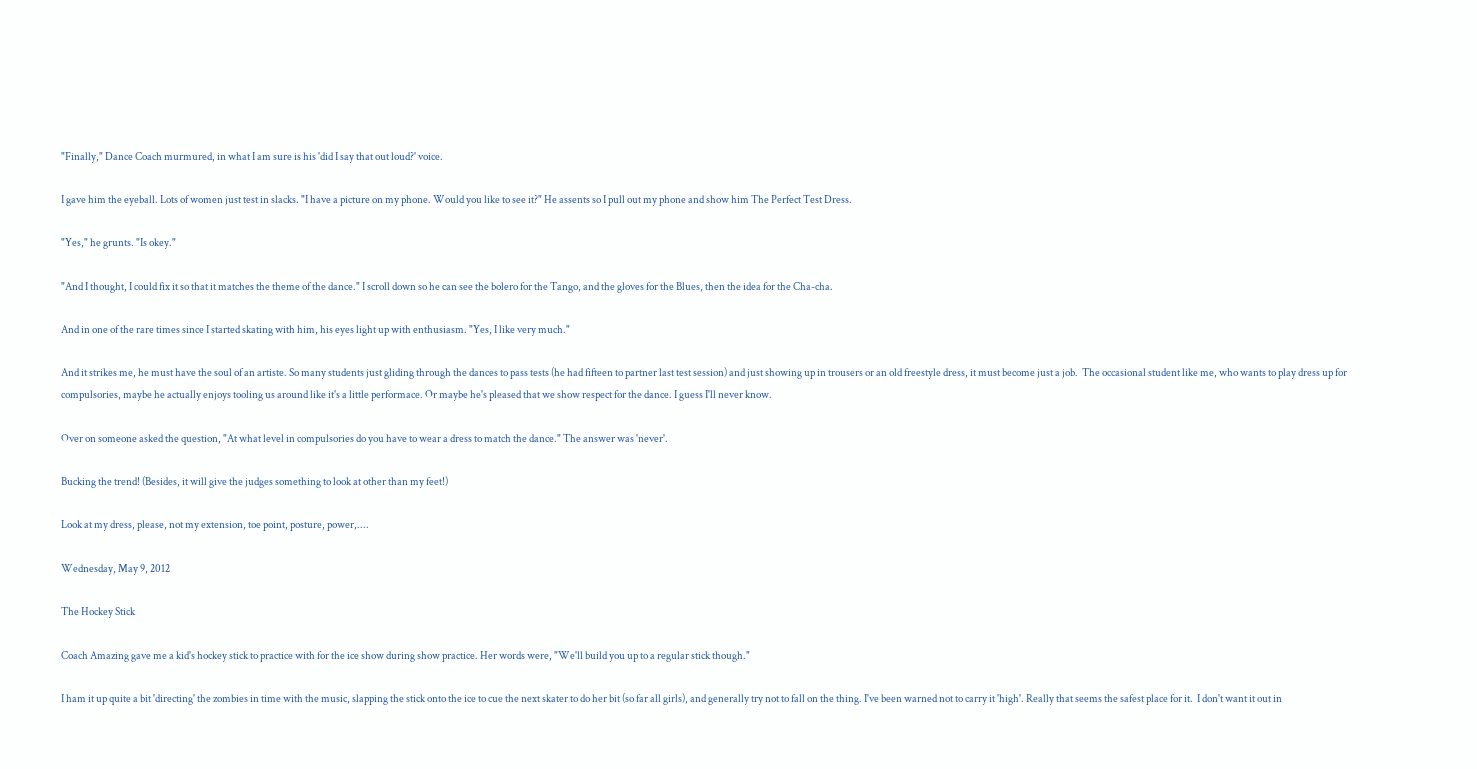"Finally," Dance Coach murmured, in what I am sure is his 'did I say that out loud?' voice.

I gave him the eyeball. Lots of women just test in slacks. "I have a picture on my phone. Would you like to see it?" He assents so I pull out my phone and show him The Perfect Test Dress.

"Yes," he grunts. "Is okey."

"And I thought, I could fix it so that it matches the theme of the dance." I scroll down so he can see the bolero for the Tango, and the gloves for the Blues, then the idea for the Cha-cha.

And in one of the rare times since I started skating with him, his eyes light up with enthusiasm. "Yes, I like very much."

And it strikes me, he must have the soul of an artiste. So many students just gliding through the dances to pass tests (he had fifteen to partner last test session) and just showing up in trousers or an old freestyle dress, it must become just a job.  The occasional student like me, who wants to play dress up for compulsories, maybe he actually enjoys tooling us around like it's a little performace. Or maybe he's pleased that we show respect for the dance. I guess I'll never know.

Over on someone asked the question, "At what level in compulsories do you have to wear a dress to match the dance." The answer was 'never'.

Bucking the trend! (Besides, it will give the judges something to look at other than my feet!)

Look at my dress, please, not my extension, toe point, posture, power,....

Wednesday, May 9, 2012

The Hockey Stick

Coach Amazing gave me a kid's hockey stick to practice with for the ice show during show practice. Her words were, "We'll build you up to a regular stick though."

I ham it up quite a bit 'directing' the zombies in time with the music, slapping the stick onto the ice to cue the next skater to do her bit (so far all girls), and generally try not to fall on the thing. I've been warned not to carry it 'high'. Really that seems the safest place for it.  I don't want it out in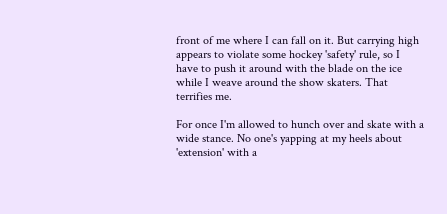front of me where I can fall on it. But carrying high appears to violate some hockey 'safety' rule, so I have to push it around with the blade on the ice while I weave around the show skaters. That terrifies me.

For once I'm allowed to hunch over and skate with a wide stance. No one's yapping at my heels about 'extension' with a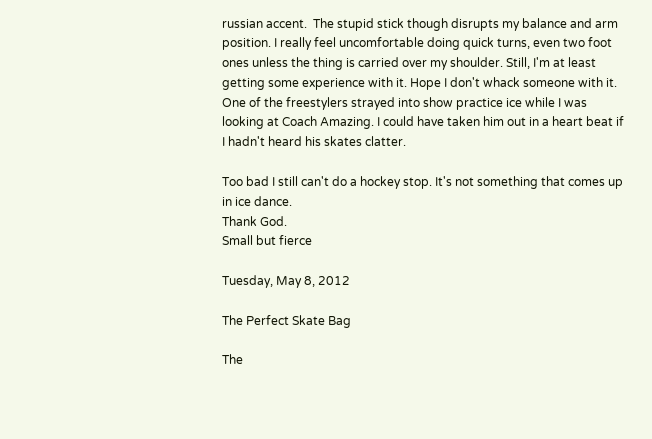russian accent.  The stupid stick though disrupts my balance and arm position. I really feel uncomfortable doing quick turns, even two foot ones unless the thing is carried over my shoulder. Still, I'm at least getting some experience with it. Hope I don't whack someone with it. One of the freestylers strayed into show practice ice while I was looking at Coach Amazing. I could have taken him out in a heart beat if I hadn't heard his skates clatter.

Too bad I still can't do a hockey stop. It's not something that comes up in ice dance.
Thank God.
Small but fierce

Tuesday, May 8, 2012

The Perfect Skate Bag

The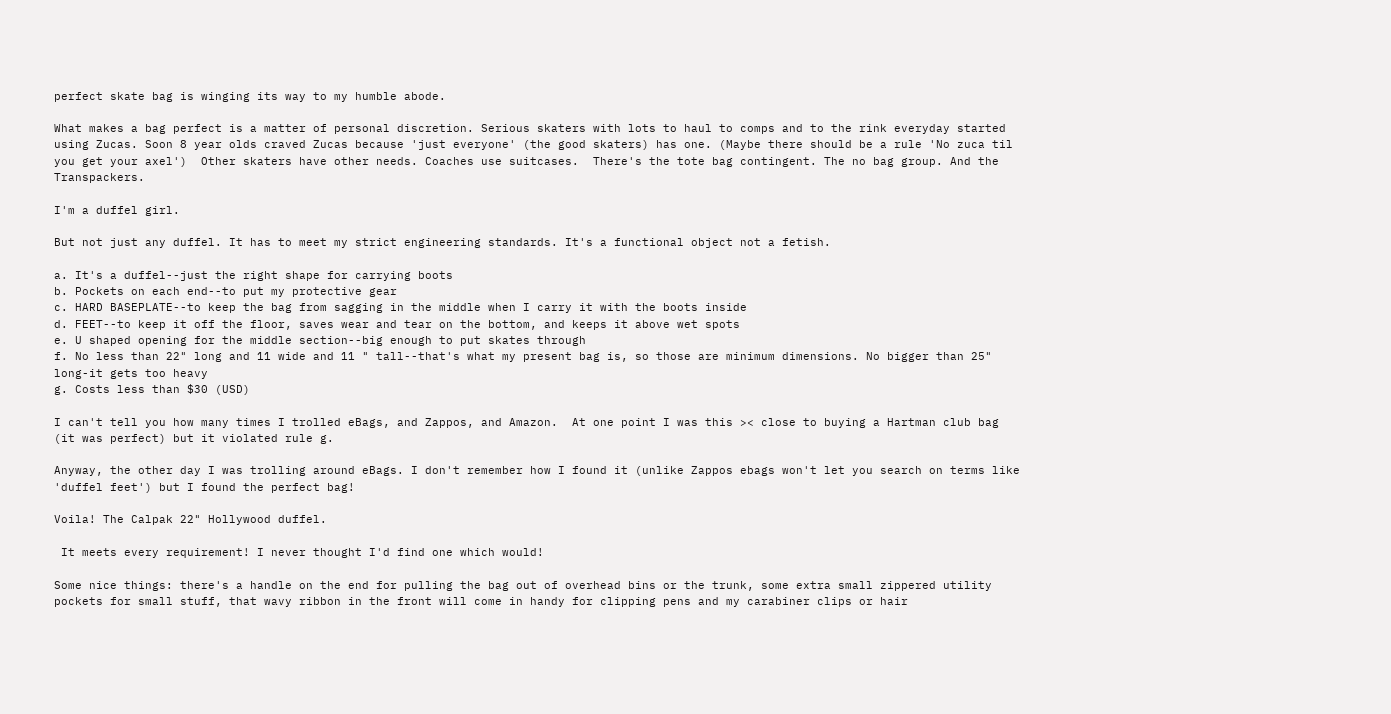perfect skate bag is winging its way to my humble abode.

What makes a bag perfect is a matter of personal discretion. Serious skaters with lots to haul to comps and to the rink everyday started using Zucas. Soon 8 year olds craved Zucas because 'just everyone' (the good skaters) has one. (Maybe there should be a rule 'No zuca til you get your axel')  Other skaters have other needs. Coaches use suitcases.  There's the tote bag contingent. The no bag group. And the Transpackers.

I'm a duffel girl.

But not just any duffel. It has to meet my strict engineering standards. It's a functional object not a fetish.

a. It's a duffel--just the right shape for carrying boots
b. Pockets on each end--to put my protective gear
c. HARD BASEPLATE--to keep the bag from sagging in the middle when I carry it with the boots inside
d. FEET--to keep it off the floor, saves wear and tear on the bottom, and keeps it above wet spots
e. U shaped opening for the middle section--big enough to put skates through
f. No less than 22" long and 11 wide and 11 " tall--that's what my present bag is, so those are minimum dimensions. No bigger than 25" long-it gets too heavy
g. Costs less than $30 (USD)

I can't tell you how many times I trolled eBags, and Zappos, and Amazon.  At one point I was this >< close to buying a Hartman club bag (it was perfect) but it violated rule g.

Anyway, the other day I was trolling around eBags. I don't remember how I found it (unlike Zappos ebags won't let you search on terms like 'duffel feet') but I found the perfect bag!

Voila! The Calpak 22" Hollywood duffel.

 It meets every requirement! I never thought I'd find one which would!

Some nice things: there's a handle on the end for pulling the bag out of overhead bins or the trunk, some extra small zippered utility pockets for small stuff, that wavy ribbon in the front will come in handy for clipping pens and my carabiner clips or hair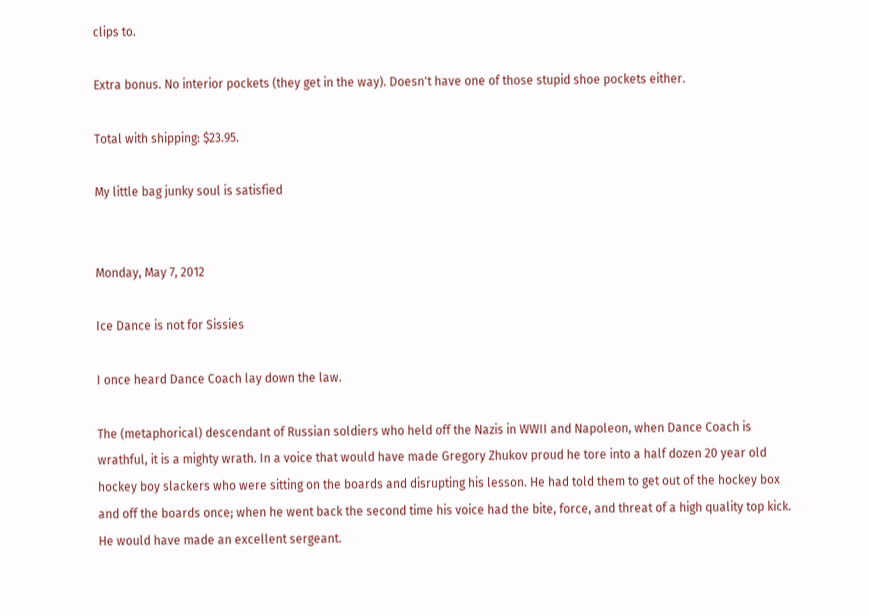clips to.

Extra bonus. No interior pockets (they get in the way). Doesn't have one of those stupid shoe pockets either.

Total with shipping: $23.95.

My little bag junky soul is satisfied


Monday, May 7, 2012

Ice Dance is not for Sissies

I once heard Dance Coach lay down the law.

The (metaphorical) descendant of Russian soldiers who held off the Nazis in WWII and Napoleon, when Dance Coach is wrathful, it is a mighty wrath. In a voice that would have made Gregory Zhukov proud he tore into a half dozen 20 year old hockey boy slackers who were sitting on the boards and disrupting his lesson. He had told them to get out of the hockey box and off the boards once; when he went back the second time his voice had the bite, force, and threat of a high quality top kick. He would have made an excellent sergeant.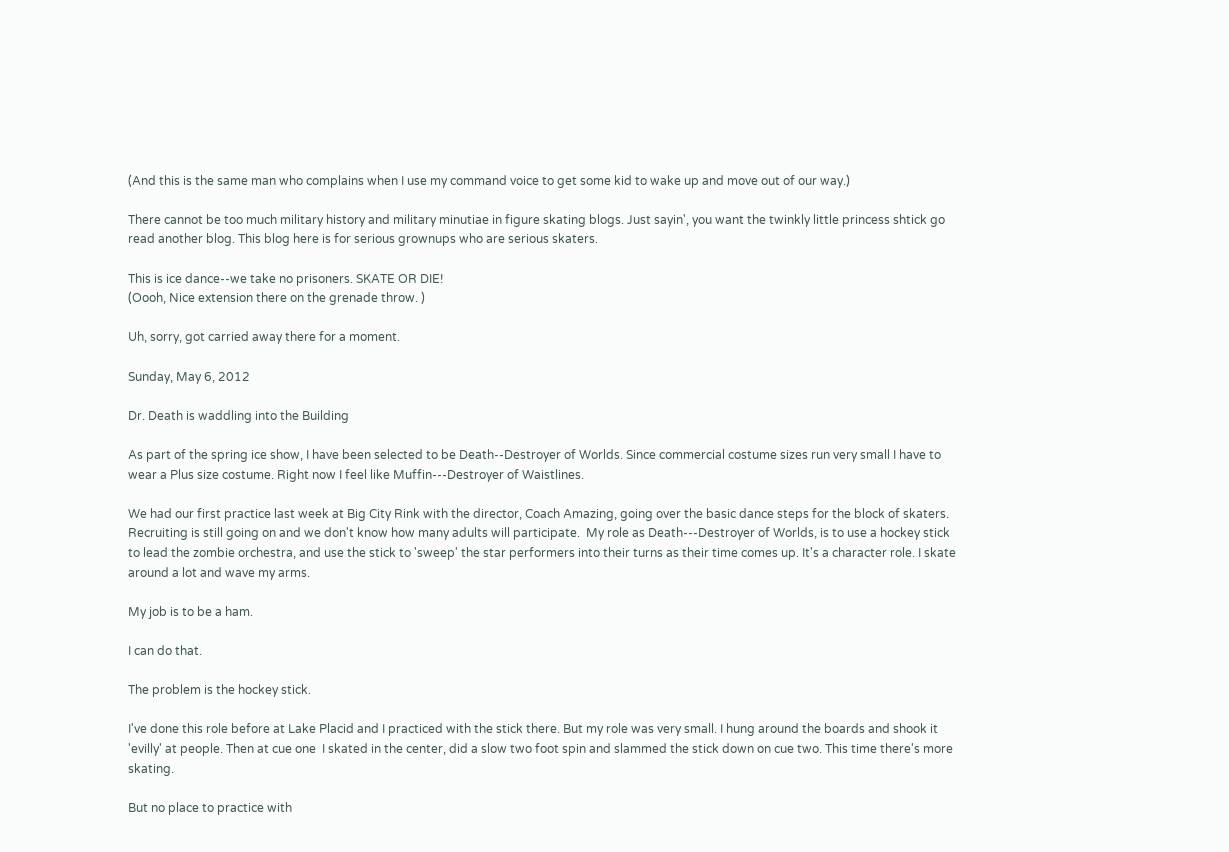(And this is the same man who complains when I use my command voice to get some kid to wake up and move out of our way.)

There cannot be too much military history and military minutiae in figure skating blogs. Just sayin', you want the twinkly little princess shtick go read another blog. This blog here is for serious grownups who are serious skaters.

This is ice dance--we take no prisoners. SKATE OR DIE!
(Oooh, Nice extension there on the grenade throw. )

Uh, sorry, got carried away there for a moment.

Sunday, May 6, 2012

Dr. Death is waddling into the Building

As part of the spring ice show, I have been selected to be Death--Destroyer of Worlds. Since commercial costume sizes run very small I have to wear a Plus size costume. Right now I feel like Muffin---Destroyer of Waistlines.

We had our first practice last week at Big City Rink with the director, Coach Amazing, going over the basic dance steps for the block of skaters. Recruiting is still going on and we don't know how many adults will participate.  My role as Death---Destroyer of Worlds, is to use a hockey stick  to lead the zombie orchestra, and use the stick to 'sweep' the star performers into their turns as their time comes up. It's a character role. I skate around a lot and wave my arms.

My job is to be a ham.

I can do that.

The problem is the hockey stick.

I've done this role before at Lake Placid and I practiced with the stick there. But my role was very small. I hung around the boards and shook it 'evilly' at people. Then at cue one  I skated in the center, did a slow two foot spin and slammed the stick down on cue two. This time there's more skating.

But no place to practice with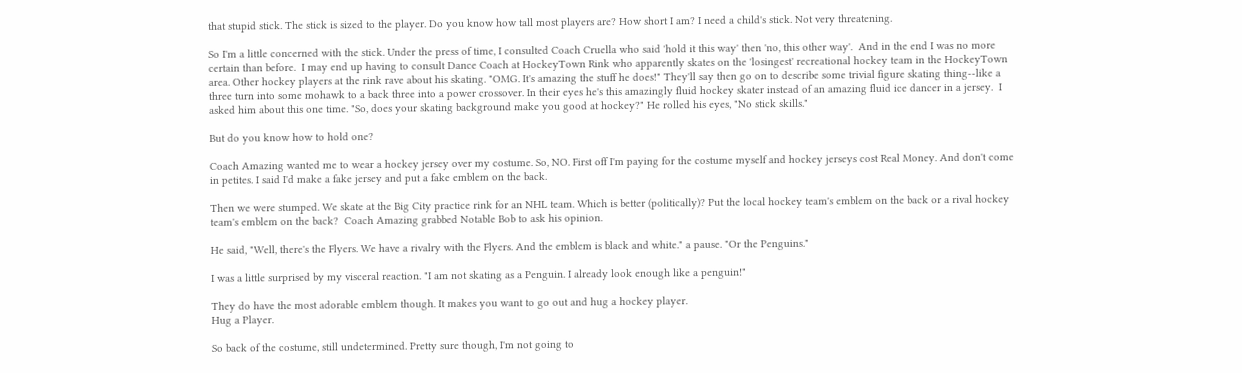that stupid stick. The stick is sized to the player. Do you know how tall most players are? How short I am? I need a child's stick. Not very threatening.

So I'm a little concerned with the stick. Under the press of time, I consulted Coach Cruella who said 'hold it this way' then 'no, this other way'.  And in the end I was no more certain than before.  I may end up having to consult Dance Coach at HockeyTown Rink who apparently skates on the 'losingest' recreational hockey team in the HockeyTown area. Other hockey players at the rink rave about his skating. "OMG. It's amazing the stuff he does!" They'll say then go on to describe some trivial figure skating thing--like a three turn into some mohawk to a back three into a power crossover. In their eyes he's this amazingly fluid hockey skater instead of an amazing fluid ice dancer in a jersey.  I asked him about this one time. "So, does your skating background make you good at hockey?" He rolled his eyes, "No stick skills."

But do you know how to hold one?

Coach Amazing wanted me to wear a hockey jersey over my costume. So, NO. First off I'm paying for the costume myself and hockey jerseys cost Real Money. And don't come in petites. I said I'd make a fake jersey and put a fake emblem on the back.

Then we were stumped. We skate at the Big City practice rink for an NHL team. Which is better (politically)? Put the local hockey team's emblem on the back or a rival hockey team's emblem on the back?  Coach Amazing grabbed Notable Bob to ask his opinion.

He said, "Well, there's the Flyers. We have a rivalry with the Flyers. And the emblem is black and white." a pause. "Or the Penguins."

I was a little surprised by my visceral reaction. "I am not skating as a Penguin. I already look enough like a penguin!"

They do have the most adorable emblem though. It makes you want to go out and hug a hockey player.
Hug a Player.

So back of the costume, still undetermined. Pretty sure though, I'm not going to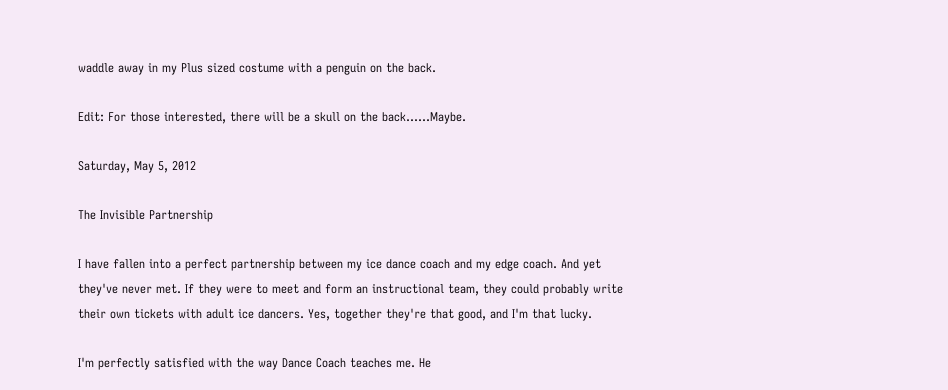waddle away in my Plus sized costume with a penguin on the back.

Edit: For those interested, there will be a skull on the back......Maybe.

Saturday, May 5, 2012

The Invisible Partnership

I have fallen into a perfect partnership between my ice dance coach and my edge coach. And yet they've never met. If they were to meet and form an instructional team, they could probably write their own tickets with adult ice dancers. Yes, together they're that good, and I'm that lucky.

I'm perfectly satisfied with the way Dance Coach teaches me. He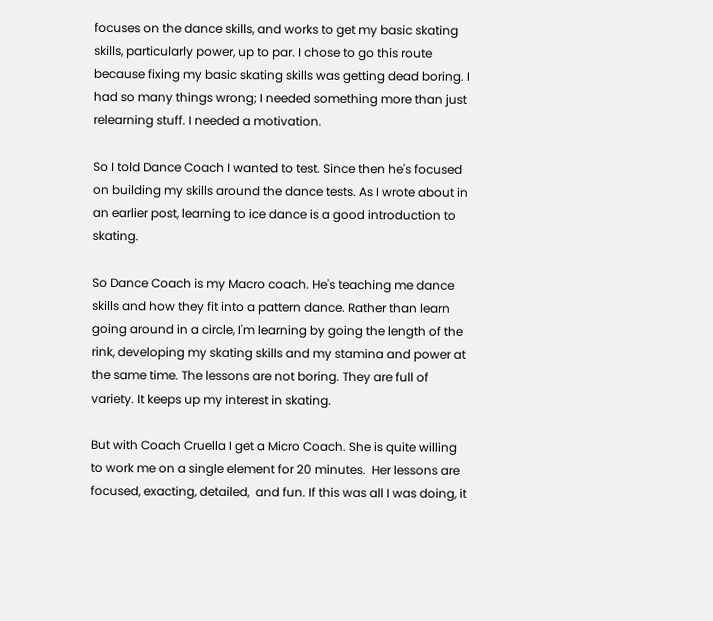focuses on the dance skills, and works to get my basic skating skills, particularly power, up to par. I chose to go this route because fixing my basic skating skills was getting dead boring. I had so many things wrong; I needed something more than just relearning stuff. I needed a motivation.

So I told Dance Coach I wanted to test. Since then he's focused on building my skills around the dance tests. As I wrote about in an earlier post, learning to ice dance is a good introduction to skating.

So Dance Coach is my Macro coach. He's teaching me dance skills and how they fit into a pattern dance. Rather than learn going around in a circle, I'm learning by going the length of the rink, developing my skating skills and my stamina and power at the same time. The lessons are not boring. They are full of variety. It keeps up my interest in skating.

But with Coach Cruella I get a Micro Coach. She is quite willing to work me on a single element for 20 minutes.  Her lessons are focused, exacting, detailed,  and fun. If this was all I was doing, it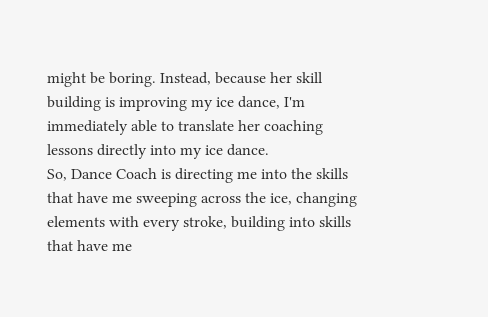might be boring. Instead, because her skill building is improving my ice dance, I'm immediately able to translate her coaching lessons directly into my ice dance.
So, Dance Coach is directing me into the skills that have me sweeping across the ice, changing elements with every stroke, building into skills that have me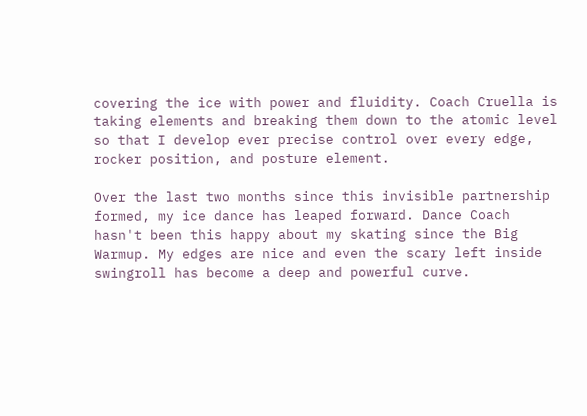covering the ice with power and fluidity. Coach Cruella is taking elements and breaking them down to the atomic level so that I develop ever precise control over every edge, rocker position, and posture element.

Over the last two months since this invisible partnership formed, my ice dance has leaped forward. Dance Coach hasn't been this happy about my skating since the Big Warmup. My edges are nice and even the scary left inside swingroll has become a deep and powerful curve.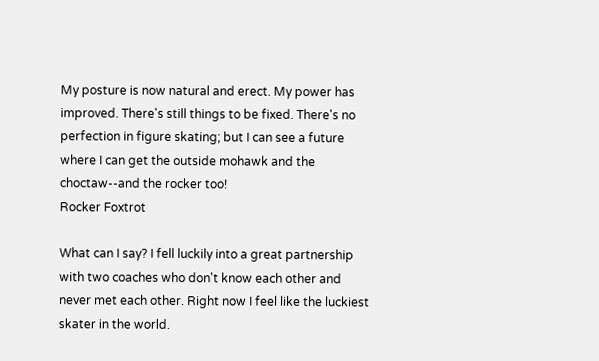My posture is now natural and erect. My power has improved. There's still things to be fixed. There's no perfection in figure skating; but I can see a future where I can get the outside mohawk and the choctaw--and the rocker too!
Rocker Foxtrot

What can I say? I fell luckily into a great partnership with two coaches who don't know each other and never met each other. Right now I feel like the luckiest skater in the world.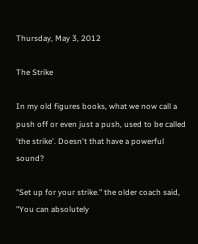Thursday, May 3, 2012

The Strike

In my old figures books, what we now call a push off or even just a push, used to be called 'the strike'. Doesn't that have a powerful sound?

"Set up for your strike." the older coach said, "You can absolutely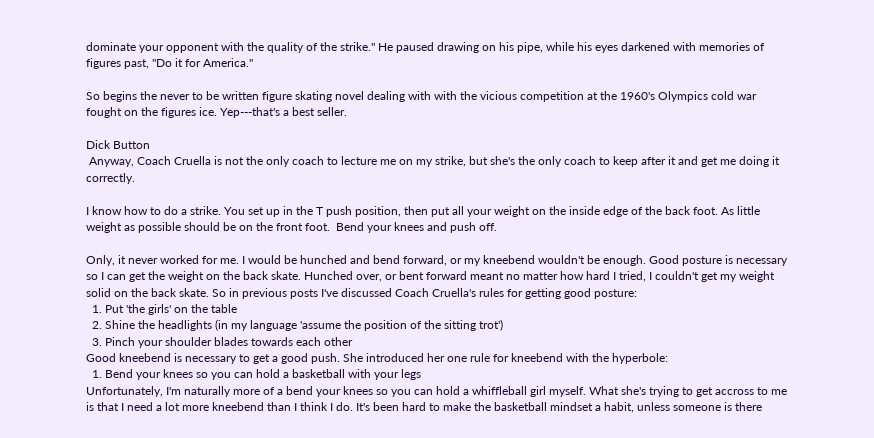dominate your opponent with the quality of the strike." He paused drawing on his pipe, while his eyes darkened with memories of figures past, "Do it for America."

So begins the never to be written figure skating novel dealing with with the vicious competition at the 1960's Olympics cold war fought on the figures ice. Yep---that's a best seller.

Dick Button
 Anyway, Coach Cruella is not the only coach to lecture me on my strike, but she's the only coach to keep after it and get me doing it correctly.

I know how to do a strike. You set up in the T push position, then put all your weight on the inside edge of the back foot. As little weight as possible should be on the front foot.  Bend your knees and push off.

Only, it never worked for me. I would be hunched and bend forward, or my kneebend wouldn't be enough. Good posture is necessary so I can get the weight on the back skate. Hunched over, or bent forward meant no matter how hard I tried, I couldn't get my weight solid on the back skate. So in previous posts I've discussed Coach Cruella's rules for getting good posture:
  1. Put 'the girls' on the table
  2. Shine the headlights (in my language 'assume the position of the sitting trot')
  3. Pinch your shoulder blades towards each other
Good kneebend is necessary to get a good push. She introduced her one rule for kneebend with the hyperbole:
  1. Bend your knees so you can hold a basketball with your legs
Unfortunately, I'm naturally more of a bend your knees so you can hold a whiffleball girl myself. What she's trying to get accross to me is that I need a lot more kneebend than I think I do. It's been hard to make the basketball mindset a habit, unless someone is there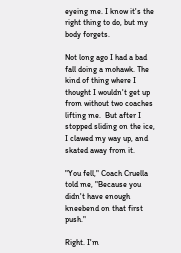eyeing me. I know it's the right thing to do, but my body forgets.

Not long ago I had a bad fall doing a mohawk. The kind of thing where I thought I wouldn't get up from without two coaches lifting me.  But after I stopped sliding on the ice, I clawed my way up, and skated away from it.

"You fell," Coach Cruella told me, "Because you didn't have enough kneebend on that first push."

Right. I'm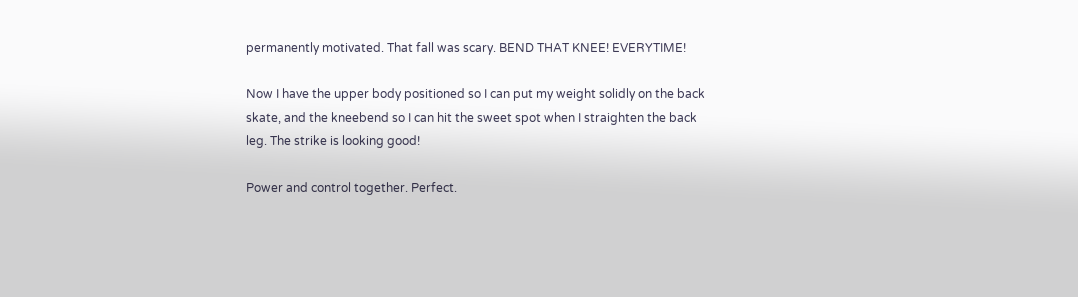permanently motivated. That fall was scary. BEND THAT KNEE! EVERYTIME!

Now I have the upper body positioned so I can put my weight solidly on the back skate, and the kneebend so I can hit the sweet spot when I straighten the back leg. The strike is looking good!

Power and control together. Perfect.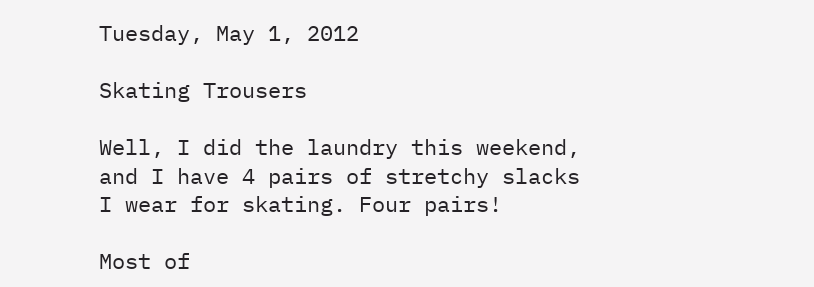Tuesday, May 1, 2012

Skating Trousers

Well, I did the laundry this weekend, and I have 4 pairs of stretchy slacks I wear for skating. Four pairs!

Most of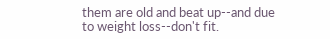them are old and beat up--and due to weight loss--don't fit.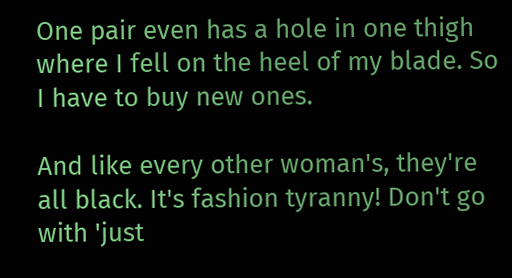One pair even has a hole in one thigh where I fell on the heel of my blade. So I have to buy new ones.

And like every other woman's, they're all black. It's fashion tyranny! Don't go with 'just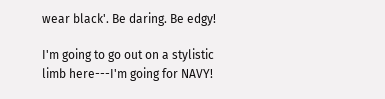wear black'. Be daring. Be edgy!

I'm going to go out on a stylistic limb here---I'm going for NAVY!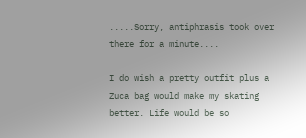.....Sorry, antiphrasis took over there for a minute....

I do wish a pretty outfit plus a Zuca bag would make my skating better. Life would be so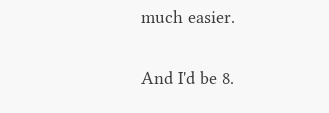much easier.

And I'd be 8.